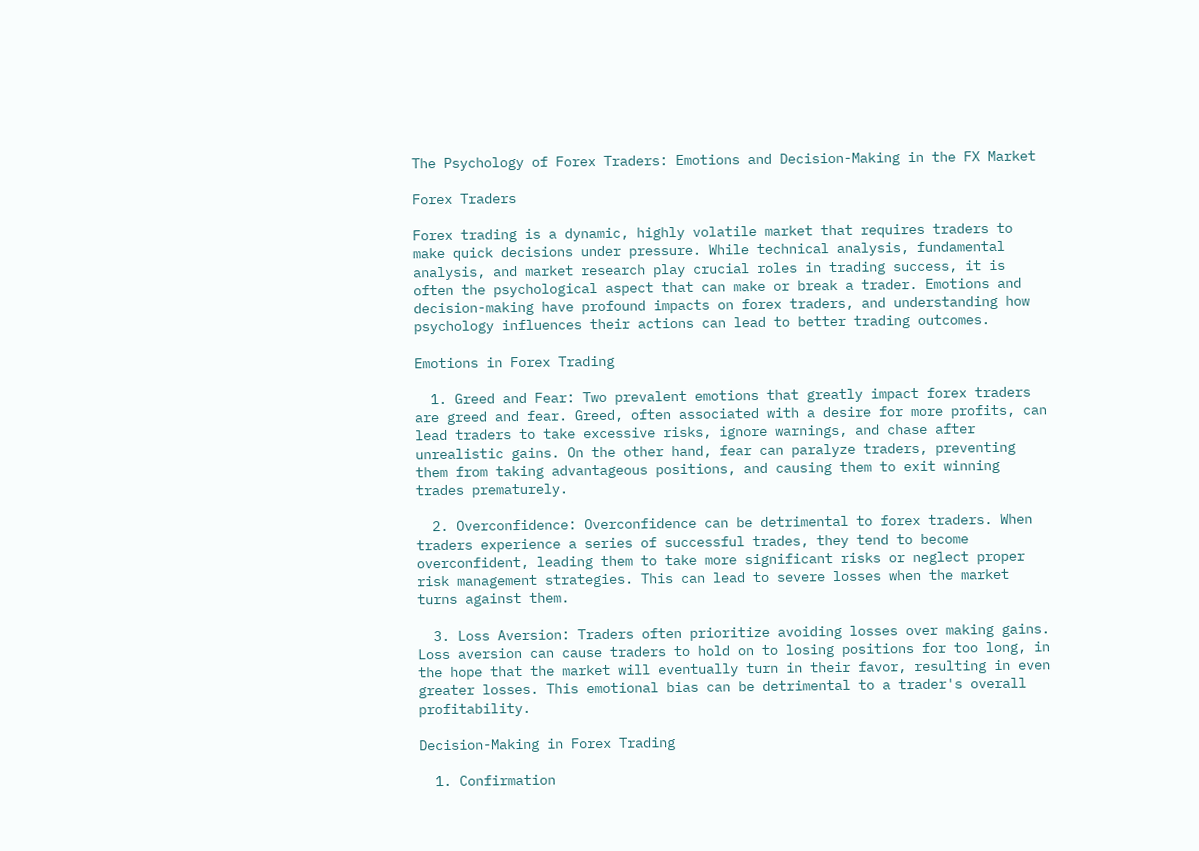The Psychology of Forex Traders: Emotions and Decision-Making in the FX Market

Forex Traders

Forex trading is a dynamic, highly volatile market that requires traders to make quick decisions under pressure. While technical analysis, fundamental analysis, and market research play crucial roles in trading success, it is often the psychological aspect that can make or break a trader. Emotions and decision-making have profound impacts on forex traders, and understanding how psychology influences their actions can lead to better trading outcomes.

Emotions in Forex Trading

  1. Greed and Fear: Two prevalent emotions that greatly impact forex traders are greed and fear. Greed, often associated with a desire for more profits, can lead traders to take excessive risks, ignore warnings, and chase after unrealistic gains. On the other hand, fear can paralyze traders, preventing them from taking advantageous positions, and causing them to exit winning trades prematurely.

  2. Overconfidence: Overconfidence can be detrimental to forex traders. When traders experience a series of successful trades, they tend to become overconfident, leading them to take more significant risks or neglect proper risk management strategies. This can lead to severe losses when the market turns against them.

  3. Loss Aversion: Traders often prioritize avoiding losses over making gains. Loss aversion can cause traders to hold on to losing positions for too long, in the hope that the market will eventually turn in their favor, resulting in even greater losses. This emotional bias can be detrimental to a trader's overall profitability.

Decision-Making in Forex Trading

  1. Confirmation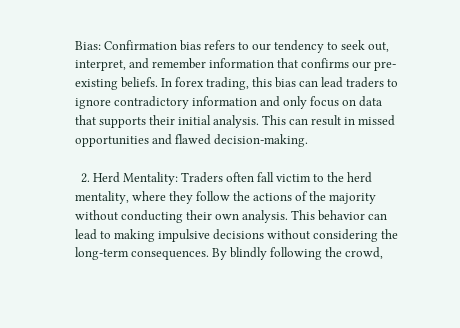Bias: Confirmation bias refers to our tendency to seek out, interpret, and remember information that confirms our pre-existing beliefs. In forex trading, this bias can lead traders to ignore contradictory information and only focus on data that supports their initial analysis. This can result in missed opportunities and flawed decision-making.

  2. Herd Mentality: Traders often fall victim to the herd mentality, where they follow the actions of the majority without conducting their own analysis. This behavior can lead to making impulsive decisions without considering the long-term consequences. By blindly following the crowd,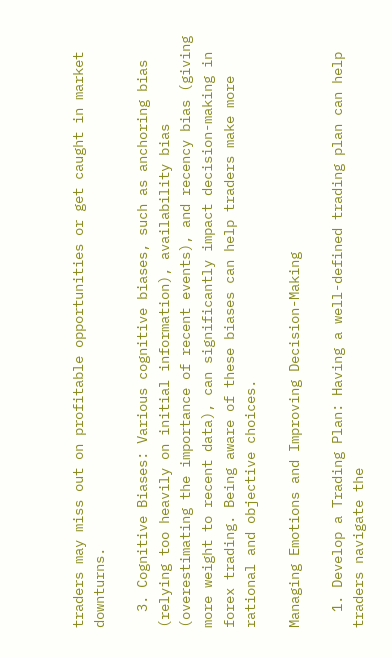traders may miss out on profitable opportunities or get caught in market downturns.

  3. Cognitive Biases: Various cognitive biases, such as anchoring bias (relying too heavily on initial information), availability bias (overestimating the importance of recent events), and recency bias (giving more weight to recent data), can significantly impact decision-making in forex trading. Being aware of these biases can help traders make more rational and objective choices.

Managing Emotions and Improving Decision-Making

  1. Develop a Trading Plan: Having a well-defined trading plan can help traders navigate the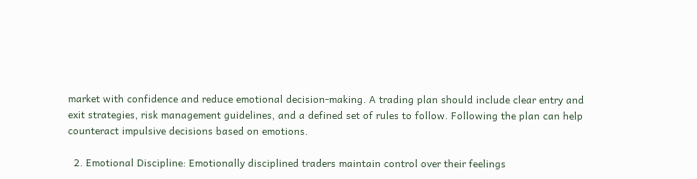market with confidence and reduce emotional decision-making. A trading plan should include clear entry and exit strategies, risk management guidelines, and a defined set of rules to follow. Following the plan can help counteract impulsive decisions based on emotions.

  2. Emotional Discipline: Emotionally disciplined traders maintain control over their feelings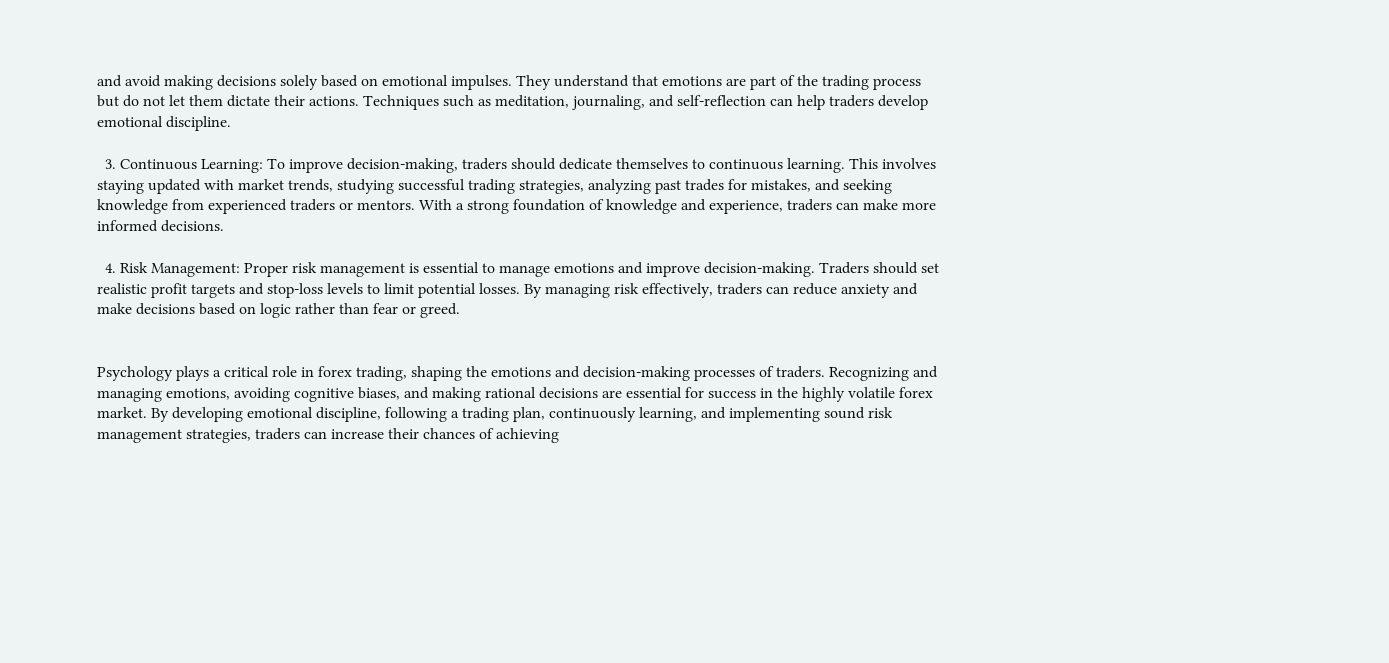and avoid making decisions solely based on emotional impulses. They understand that emotions are part of the trading process but do not let them dictate their actions. Techniques such as meditation, journaling, and self-reflection can help traders develop emotional discipline.

  3. Continuous Learning: To improve decision-making, traders should dedicate themselves to continuous learning. This involves staying updated with market trends, studying successful trading strategies, analyzing past trades for mistakes, and seeking knowledge from experienced traders or mentors. With a strong foundation of knowledge and experience, traders can make more informed decisions.

  4. Risk Management: Proper risk management is essential to manage emotions and improve decision-making. Traders should set realistic profit targets and stop-loss levels to limit potential losses. By managing risk effectively, traders can reduce anxiety and make decisions based on logic rather than fear or greed.


Psychology plays a critical role in forex trading, shaping the emotions and decision-making processes of traders. Recognizing and managing emotions, avoiding cognitive biases, and making rational decisions are essential for success in the highly volatile forex market. By developing emotional discipline, following a trading plan, continuously learning, and implementing sound risk management strategies, traders can increase their chances of achieving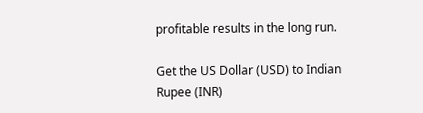profitable results in the long run.

Get the US Dollar (USD) to Indian Rupee (INR)